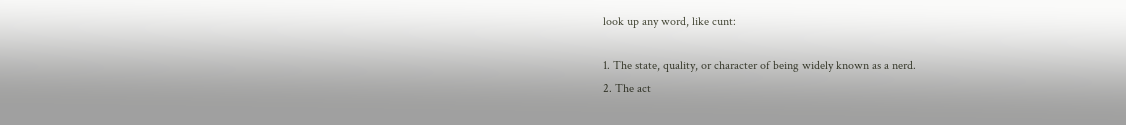look up any word, like cunt:

1. The state, quality, or character of being widely known as a nerd.
2. The act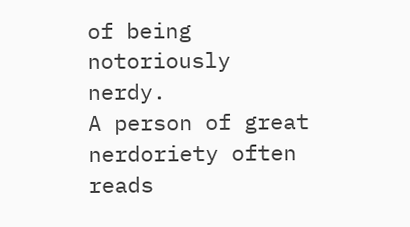of being notoriously nerdy.
A person of great nerdoriety often reads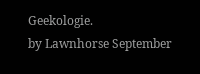Geekologie.
by Lawnhorse September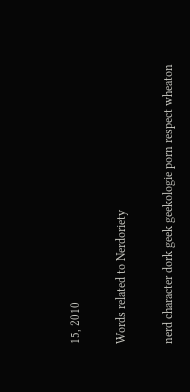15, 2010

Words related to Nerdoriety

nerd character dork geek geekologie porn respect wheaton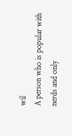wil
A person who is popular with nerds and only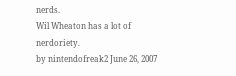nerds.
Wil Wheaton has a lot of nerdoriety.
by nintendofreak2 June 26, 2007